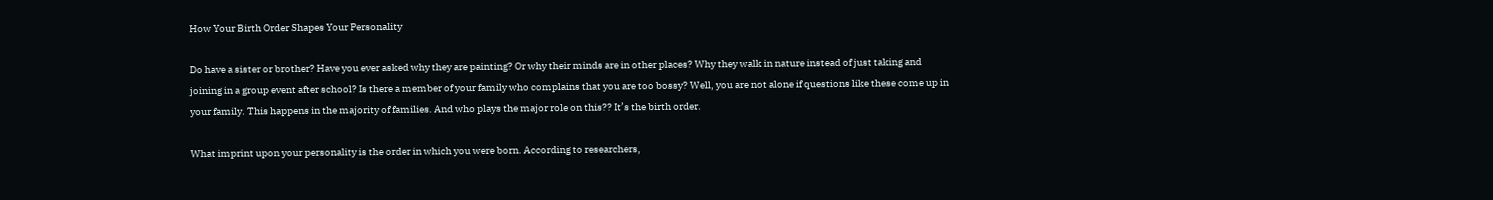How Your Birth Order Shapes Your Personality

Do have a sister or brother? Have you ever asked why they are painting? Or why their minds are in other places? Why they walk in nature instead of just taking and joining in a group event after school? Is there a member of your family who complains that you are too bossy? Well, you are not alone if questions like these come up in your family. This happens in the majority of families. And who plays the major role on this?? It’s the birth order.

What imprint upon your personality is the order in which you were born. According to researchers,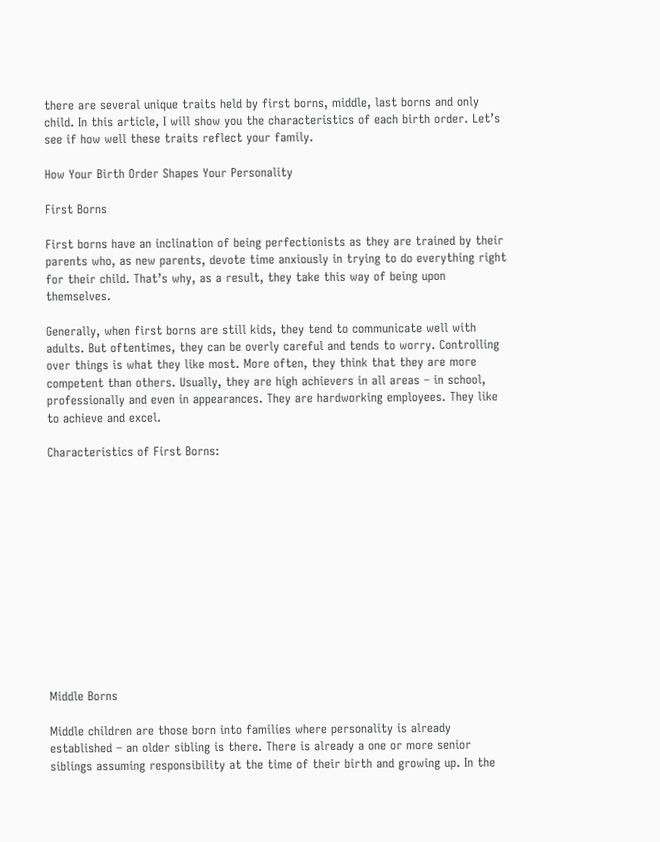there are several unique traits held by first borns, middle, last borns and only child. In this article, I will show you the characteristics of each birth order. Let’s see if how well these traits reflect your family.

How Your Birth Order Shapes Your Personality

First Borns

First borns have an inclination of being perfectionists as they are trained by their parents who, as new parents, devote time anxiously in trying to do everything right for their child. That’s why, as a result, they take this way of being upon themselves.

Generally, when first borns are still kids, they tend to communicate well with adults. But oftentimes, they can be overly careful and tends to worry. Controlling over things is what they like most. More often, they think that they are more competent than others. Usually, they are high achievers in all areas – in school, professionally and even in appearances. They are hardworking employees. They like to achieve and excel.

Characteristics of First Borns:













Middle Borns

Middle children are those born into families where personality is already established – an older sibling is there. There is already a one or more senior siblings assuming responsibility at the time of their birth and growing up. In the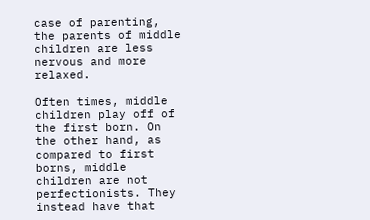case of parenting, the parents of middle children are less nervous and more relaxed.

Often times, middle children play off of the first born. On the other hand, as compared to first borns, middle children are not perfectionists. They instead have that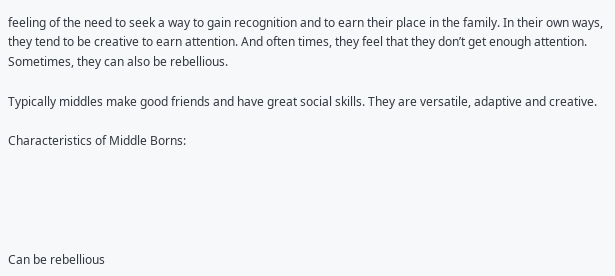feeling of the need to seek a way to gain recognition and to earn their place in the family. In their own ways, they tend to be creative to earn attention. And often times, they feel that they don’t get enough attention. Sometimes, they can also be rebellious.

Typically middles make good friends and have great social skills. They are versatile, adaptive and creative.

Characteristics of Middle Borns:





Can be rebellious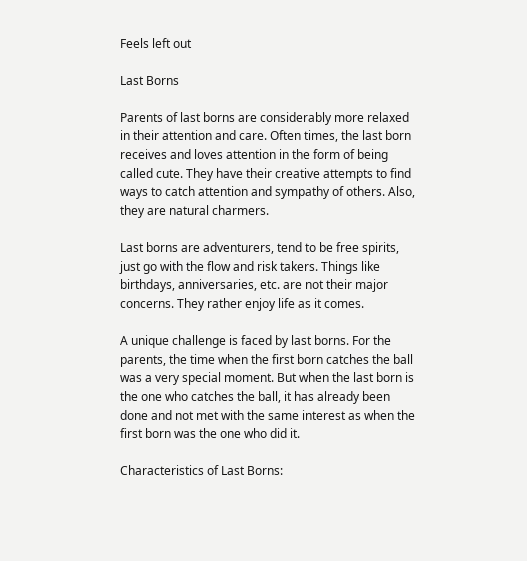Feels left out

Last Borns

Parents of last borns are considerably more relaxed in their attention and care. Often times, the last born receives and loves attention in the form of being called cute. They have their creative attempts to find ways to catch attention and sympathy of others. Also, they are natural charmers.

Last borns are adventurers, tend to be free spirits, just go with the flow and risk takers. Things like birthdays, anniversaries, etc. are not their major concerns. They rather enjoy life as it comes.

A unique challenge is faced by last borns. For the parents, the time when the first born catches the ball was a very special moment. But when the last born is the one who catches the ball, it has already been done and not met with the same interest as when the first born was the one who did it.

Characteristics of Last Borns: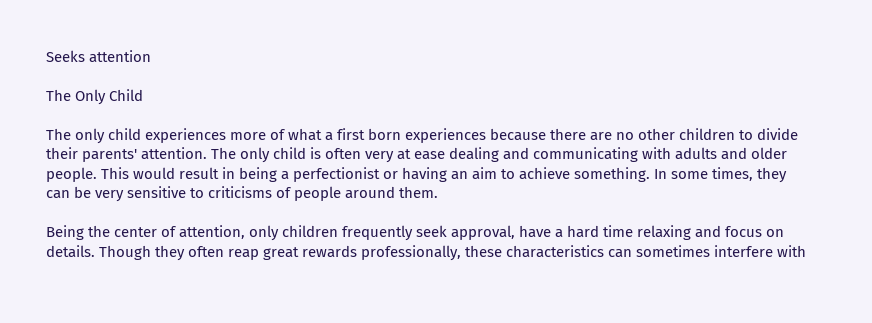Seeks attention

The Only Child

The only child experiences more of what a first born experiences because there are no other children to divide their parents' attention. The only child is often very at ease dealing and communicating with adults and older people. This would result in being a perfectionist or having an aim to achieve something. In some times, they can be very sensitive to criticisms of people around them.

Being the center of attention, only children frequently seek approval, have a hard time relaxing and focus on details. Though they often reap great rewards professionally, these characteristics can sometimes interfere with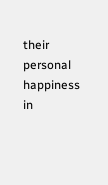their personal happiness in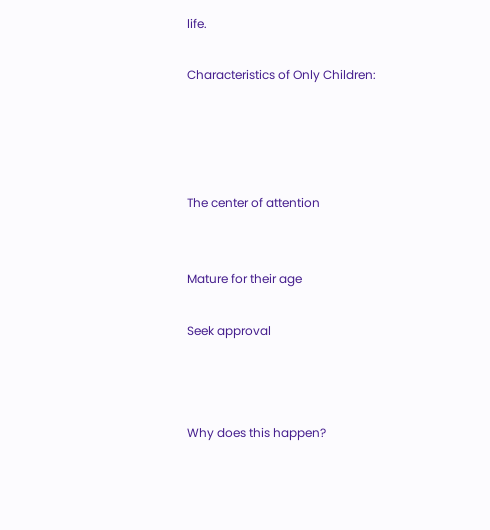life.

Characteristics of Only Children:




The center of attention


Mature for their age

Seek approval



Why does this happen?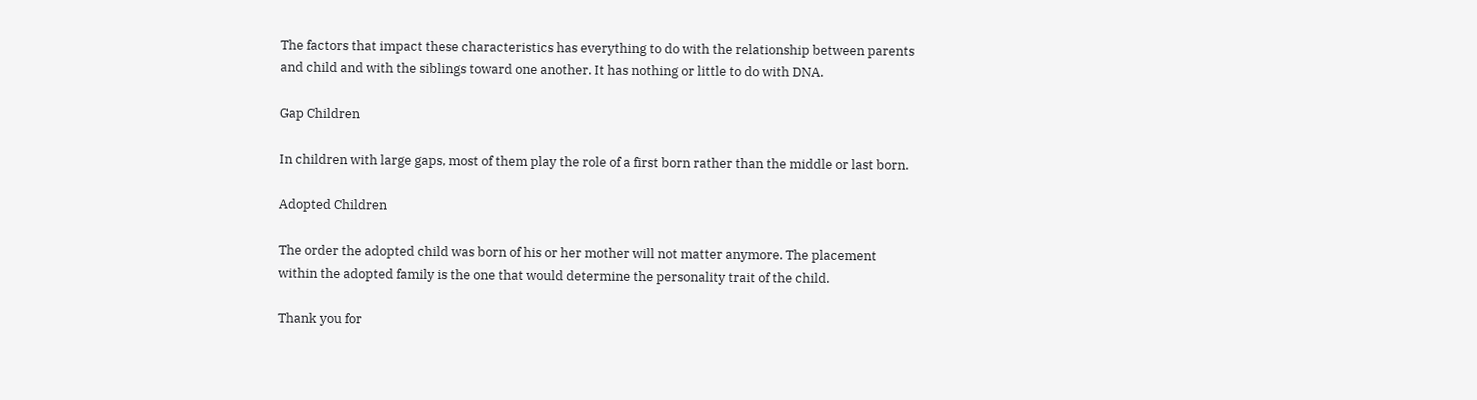The factors that impact these characteristics has everything to do with the relationship between parents and child and with the siblings toward one another. It has nothing or little to do with DNA.

Gap Children

In children with large gaps, most of them play the role of a first born rather than the middle or last born.

Adopted Children

The order the adopted child was born of his or her mother will not matter anymore. The placement within the adopted family is the one that would determine the personality trait of the child.

Thank you for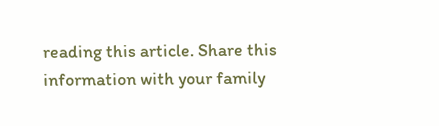reading this article. Share this information with your family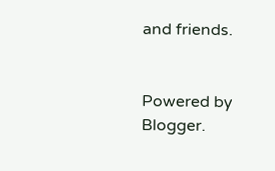and friends.


Powered by Blogger.